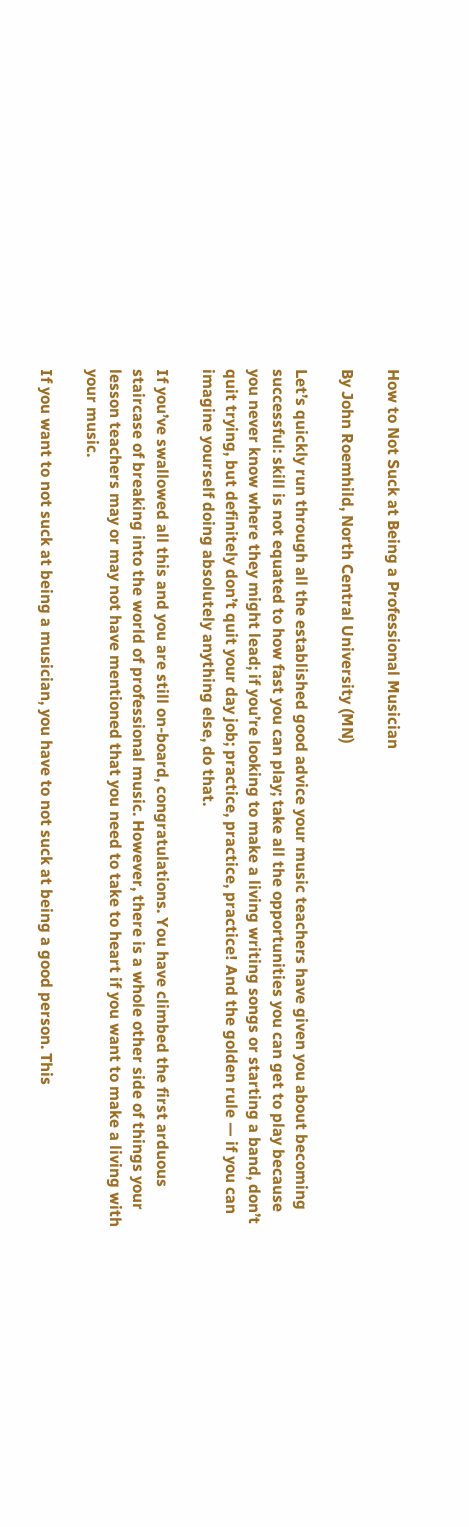How to Not Suck at Being a Professional Musician

By John Roemhild, North Central University (MN)

Let’s quickly run through all the established good advice your music teachers have given you about becoming successful: skill is not equated to how fast you can play; take all the opportunities you can get to play because you never know where they might lead; if you’re looking to make a living writing songs or starting a band, don’t quit trying, but definitely don’t quit your day job; practice, practice, practice! And the golden rule — if you can imagine yourself doing absolutely anything else, do that.

If you’ve swallowed all this and you are still on-board, congratulations. You have climbed the first arduous staircase of breaking into the world of professional music. However, there is a whole other side of things your lesson teachers may or may not have mentioned that you need to take to heart if you want to make a living with your music.

If you want to not suck at being a musician, you have to not suck at being a good person. This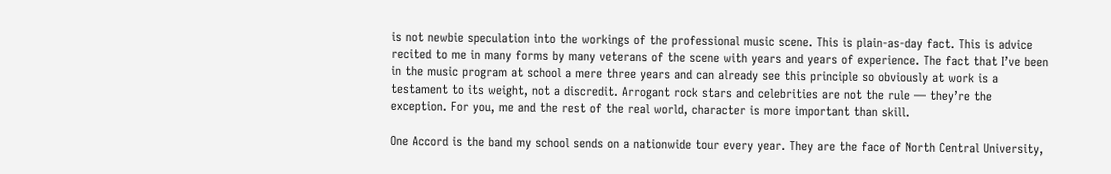is not newbie speculation into the workings of the professional music scene. This is plain-as-day fact. This is advice recited to me in many forms by many veterans of the scene with years and years of experience. The fact that I’ve been in the music program at school a mere three years and can already see this principle so obviously at work is a testament to its weight, not a discredit. Arrogant rock stars and celebrities are not the rule — they’re the exception. For you, me and the rest of the real world, character is more important than skill.

One Accord is the band my school sends on a nationwide tour every year. They are the face of North Central University,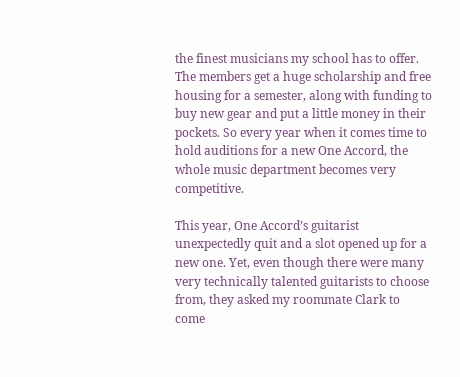the finest musicians my school has to offer. The members get a huge scholarship and free housing for a semester, along with funding to buy new gear and put a little money in their pockets. So every year when it comes time to hold auditions for a new One Accord, the whole music department becomes very competitive.

This year, One Accord’s guitarist unexpectedly quit and a slot opened up for a new one. Yet, even though there were many very technically talented guitarists to choose from, they asked my roommate Clark to come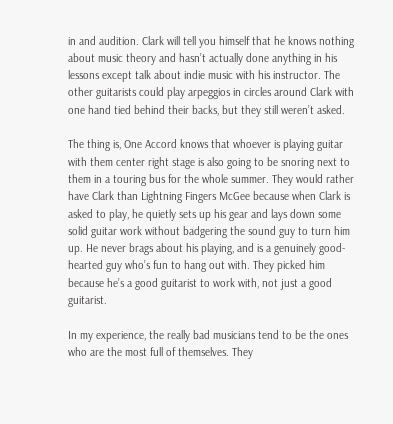in and audition. Clark will tell you himself that he knows nothing about music theory and hasn’t actually done anything in his lessons except talk about indie music with his instructor. The other guitarists could play arpeggios in circles around Clark with one hand tied behind their backs, but they still weren’t asked.

The thing is, One Accord knows that whoever is playing guitar with them center right stage is also going to be snoring next to them in a touring bus for the whole summer. They would rather have Clark than Lightning Fingers McGee because when Clark is asked to play, he quietly sets up his gear and lays down some solid guitar work without badgering the sound guy to turn him up. He never brags about his playing, and is a genuinely good-hearted guy who’s fun to hang out with. They picked him because he’s a good guitarist to work with, not just a good guitarist.

In my experience, the really bad musicians tend to be the ones who are the most full of themselves. They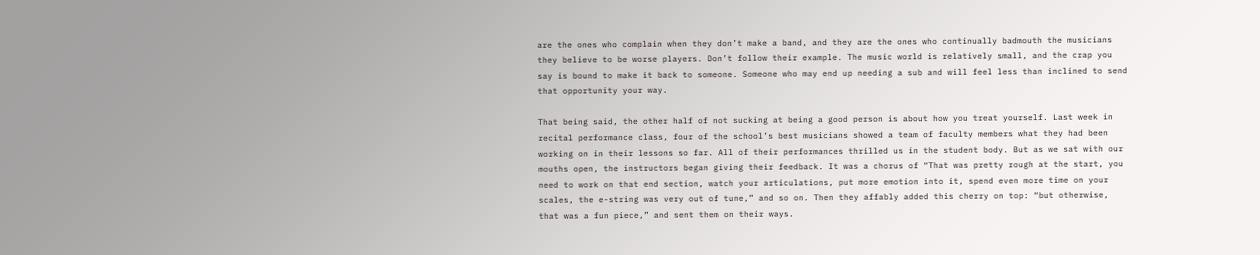are the ones who complain when they don’t make a band, and they are the ones who continually badmouth the musicians they believe to be worse players. Don’t follow their example. The music world is relatively small, and the crap you say is bound to make it back to someone. Someone who may end up needing a sub and will feel less than inclined to send that opportunity your way.

That being said, the other half of not sucking at being a good person is about how you treat yourself. Last week in recital performance class, four of the school’s best musicians showed a team of faculty members what they had been working on in their lessons so far. All of their performances thrilled us in the student body. But as we sat with our mouths open, the instructors began giving their feedback. It was a chorus of “That was pretty rough at the start, you need to work on that end section, watch your articulations, put more emotion into it, spend even more time on your scales, the e-string was very out of tune,” and so on. Then they affably added this cherry on top: “but otherwise, that was a fun piece,” and sent them on their ways.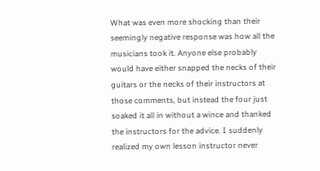What was even more shocking than their seemingly negative response was how all the musicians took it. Anyone else probably would have either snapped the necks of their guitars or the necks of their instructors at those comments, but instead the four just soaked it all in without a wince and thanked the instructors for the advice. I suddenly realized my own lesson instructor never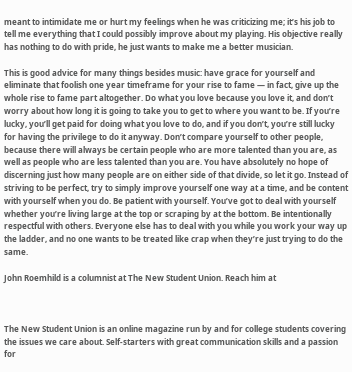meant to intimidate me or hurt my feelings when he was criticizing me; it’s his job to tell me everything that I could possibly improve about my playing. His objective really has nothing to do with pride, he just wants to make me a better musician.

This is good advice for many things besides music: have grace for yourself and eliminate that foolish one year timeframe for your rise to fame — in fact, give up the whole rise to fame part altogether. Do what you love because you love it, and don’t worry about how long it is going to take you to get to where you want to be. If you’re lucky, you’ll get paid for doing what you love to do, and if you don’t, you’re still lucky for having the privilege to do it anyway. Don’t compare yourself to other people, because there will always be certain people who are more talented than you are, as well as people who are less talented than you are. You have absolutely no hope of discerning just how many people are on either side of that divide, so let it go. Instead of striving to be perfect, try to simply improve yourself one way at a time, and be content with yourself when you do. Be patient with yourself. You’ve got to deal with yourself whether you’re living large at the top or scraping by at the bottom. Be intentionally respectful with others. Everyone else has to deal with you while you work your way up the ladder, and no one wants to be treated like crap when they’re just trying to do the same.

John Roemhild is a columnist at The New Student Union. Reach him at



The New Student Union is an online magazine run by and for college students covering the issues we care about. Self-starters with great communication skills and a passion for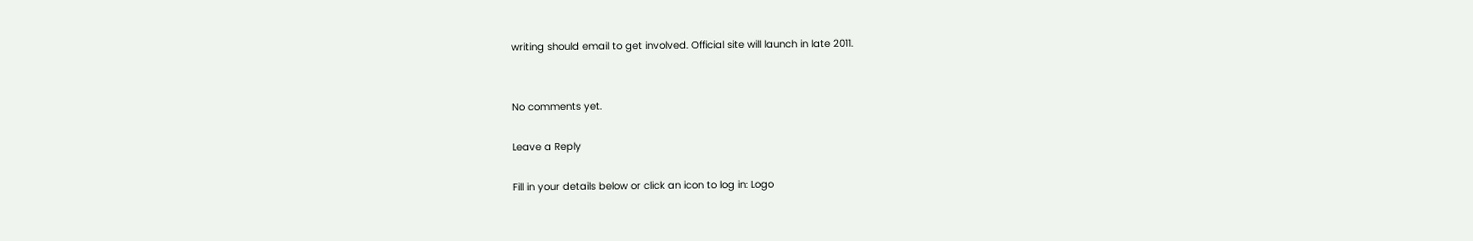writing should email to get involved. Official site will launch in late 2011.


No comments yet.

Leave a Reply

Fill in your details below or click an icon to log in: Logo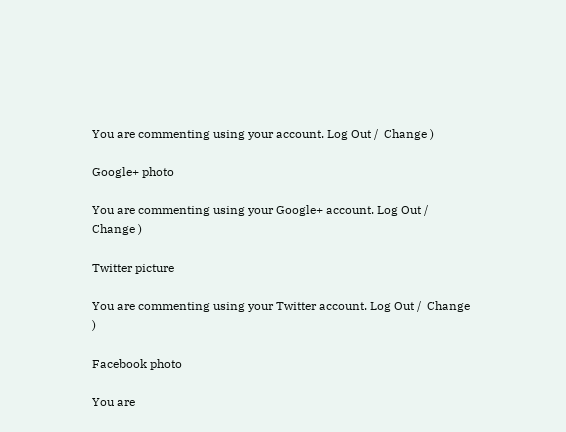You are commenting using your account. Log Out /  Change )

Google+ photo

You are commenting using your Google+ account. Log Out /  Change )

Twitter picture

You are commenting using your Twitter account. Log Out /  Change )

Facebook photo

You are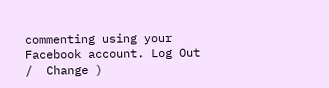commenting using your Facebook account. Log Out /  Change )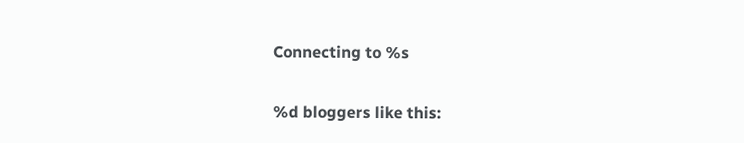Connecting to %s

%d bloggers like this: